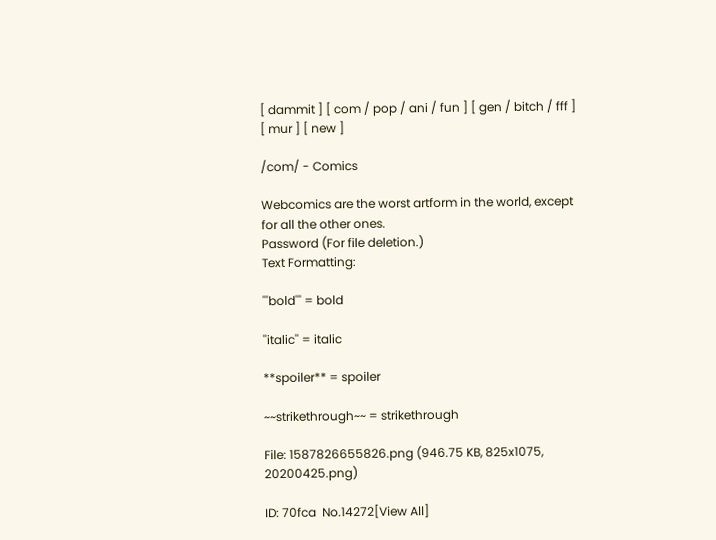[ dammit ] [ com / pop / ani / fun ] [ gen / bitch / fff ] [ mur ] [ new ]

/com/ - Comics

Webcomics are the worst artform in the world, except for all the other ones.
Password (For file deletion.)
Text Formatting:

'''bold''' = bold

''italic'' = italic

**spoiler** = spoiler

~~strikethrough~~ = strikethrough

File: 1587826655826.png (946.75 KB, 825x1075, 20200425.png)

ID: 70fca  No.14272[View All]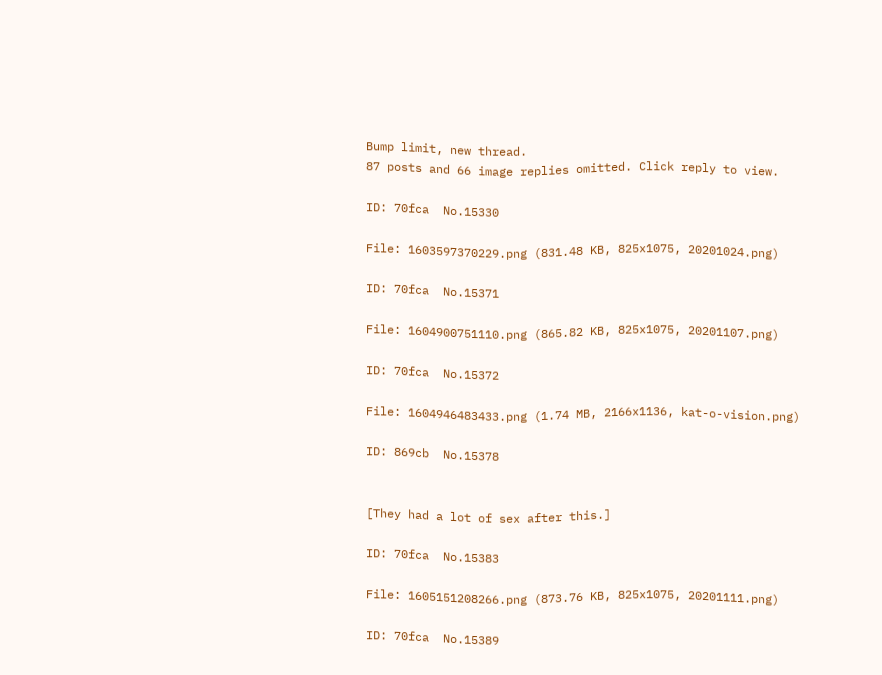Bump limit, new thread.
87 posts and 66 image replies omitted. Click reply to view.

ID: 70fca  No.15330

File: 1603597370229.png (831.48 KB, 825x1075, 20201024.png)

ID: 70fca  No.15371

File: 1604900751110.png (865.82 KB, 825x1075, 20201107.png)

ID: 70fca  No.15372

File: 1604946483433.png (1.74 MB, 2166x1136, kat-o-vision.png)

ID: 869cb  No.15378


[They had a lot of sex after this.]

ID: 70fca  No.15383

File: 1605151208266.png (873.76 KB, 825x1075, 20201111.png)

ID: 70fca  No.15389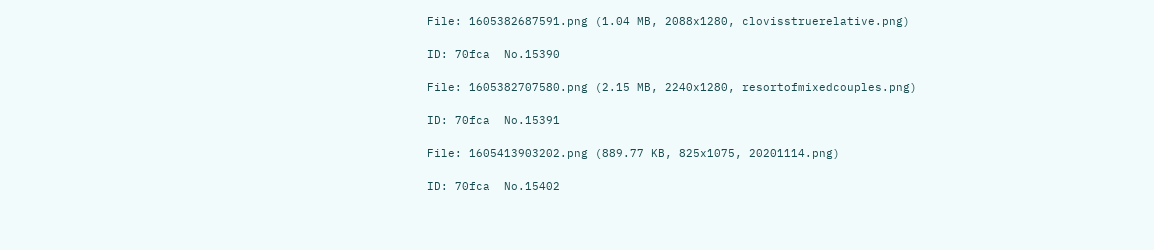File: 1605382687591.png (1.04 MB, 2088x1280, clovisstruerelative.png)

ID: 70fca  No.15390

File: 1605382707580.png (2.15 MB, 2240x1280, resortofmixedcouples.png)

ID: 70fca  No.15391

File: 1605413903202.png (889.77 KB, 825x1075, 20201114.png)

ID: 70fca  No.15402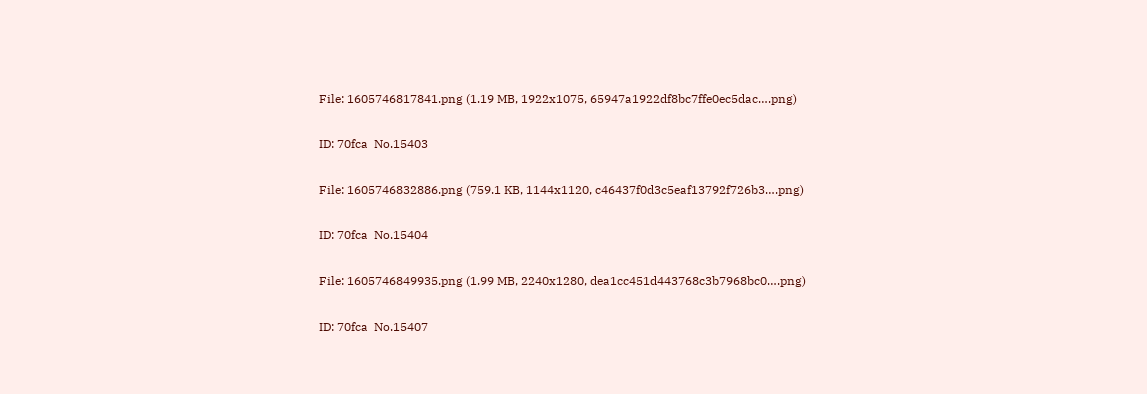File: 1605746817841.png (1.19 MB, 1922x1075, 65947a1922df8bc7ffe0ec5dac….png)

ID: 70fca  No.15403

File: 1605746832886.png (759.1 KB, 1144x1120, c46437f0d3c5eaf13792f726b3….png)

ID: 70fca  No.15404

File: 1605746849935.png (1.99 MB, 2240x1280, dea1cc451d443768c3b7968bc0….png)

ID: 70fca  No.15407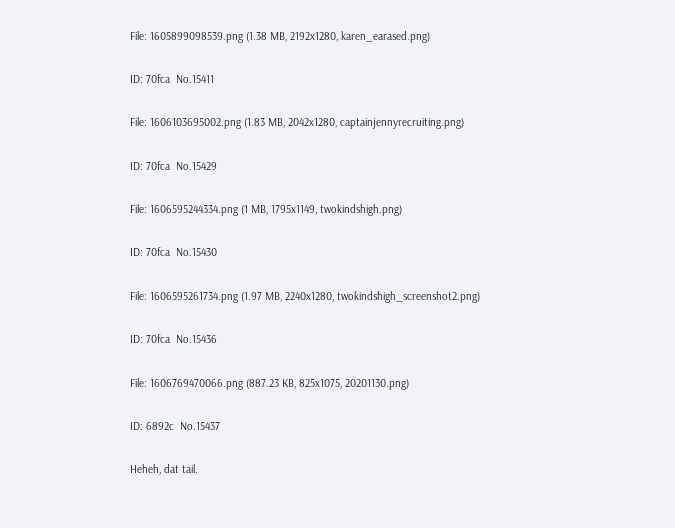File: 1605899098539.png (1.38 MB, 2192x1280, karen_earased.png)

ID: 70fca  No.15411

File: 1606103695002.png (1.83 MB, 2042x1280, captainjennyrecruiting.png)

ID: 70fca  No.15429

File: 1606595244334.png (1 MB, 1795x1149, twokindshigh.png)

ID: 70fca  No.15430

File: 1606595261734.png (1.97 MB, 2240x1280, twokindshigh_screenshot2.png)

ID: 70fca  No.15436

File: 1606769470066.png (887.23 KB, 825x1075, 20201130.png)

ID: 6892c  No.15437

Heheh, dat tail.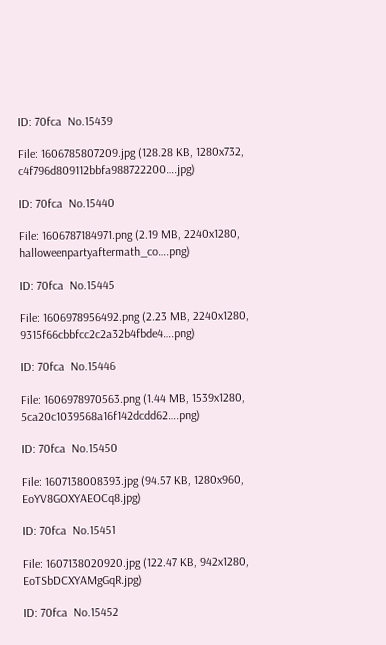ID: 70fca  No.15439

File: 1606785807209.jpg (128.28 KB, 1280x732, c4f796d809112bbfa988722200….jpg)

ID: 70fca  No.15440

File: 1606787184971.png (2.19 MB, 2240x1280, halloweenpartyaftermath_co….png)

ID: 70fca  No.15445

File: 1606978956492.png (2.23 MB, 2240x1280, 9315f66cbbfcc2c2a32b4fbde4….png)

ID: 70fca  No.15446

File: 1606978970563.png (1.44 MB, 1539x1280, 5ca20c1039568a16f142dcdd62….png)

ID: 70fca  No.15450

File: 1607138008393.jpg (94.57 KB, 1280x960, EoYV8GOXYAEOCq8.jpg)

ID: 70fca  No.15451

File: 1607138020920.jpg (122.47 KB, 942x1280, EoTSbDCXYAMgGqR.jpg)

ID: 70fca  No.15452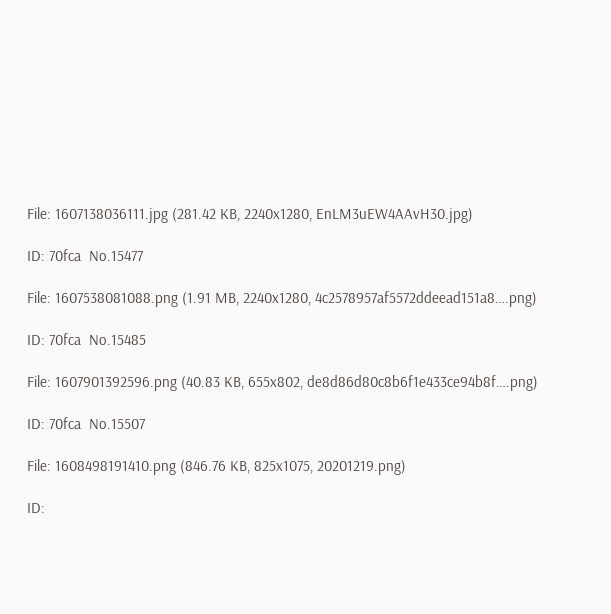File: 1607138036111.jpg (281.42 KB, 2240x1280, EnLM3uEW4AAvH30.jpg)

ID: 70fca  No.15477

File: 1607538081088.png (1.91 MB, 2240x1280, 4c2578957af5572ddeead151a8….png)

ID: 70fca  No.15485

File: 1607901392596.png (40.83 KB, 655x802, de8d86d80c8b6f1e433ce94b8f….png)

ID: 70fca  No.15507

File: 1608498191410.png (846.76 KB, 825x1075, 20201219.png)

ID: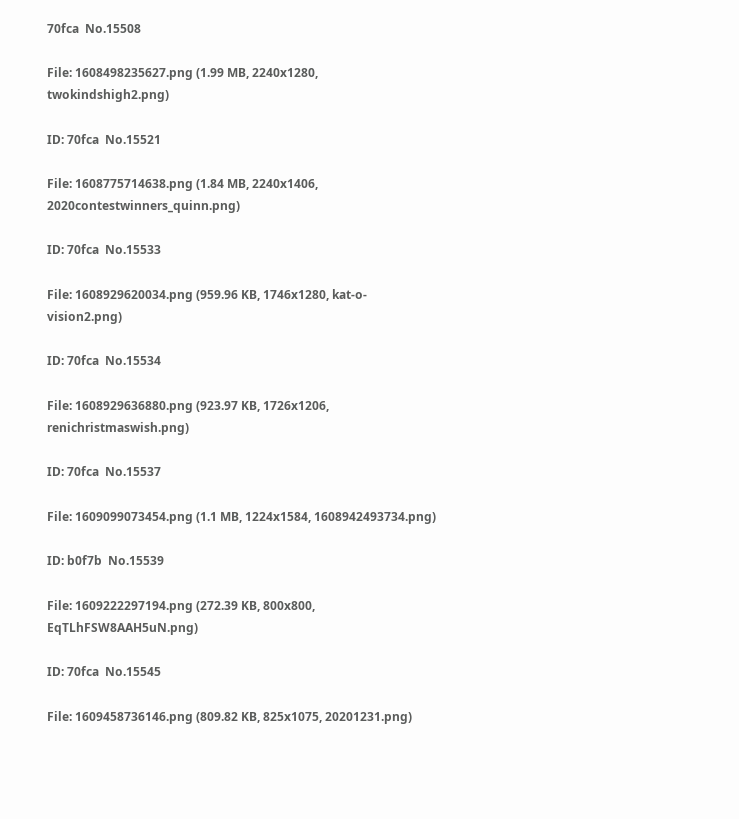70fca  No.15508

File: 1608498235627.png (1.99 MB, 2240x1280, twokindshigh2.png)

ID: 70fca  No.15521

File: 1608775714638.png (1.84 MB, 2240x1406, 2020contestwinners_quinn.png)

ID: 70fca  No.15533

File: 1608929620034.png (959.96 KB, 1746x1280, kat-o-vision2.png)

ID: 70fca  No.15534

File: 1608929636880.png (923.97 KB, 1726x1206, renichristmaswish.png)

ID: 70fca  No.15537

File: 1609099073454.png (1.1 MB, 1224x1584, 1608942493734.png)

ID: b0f7b  No.15539

File: 1609222297194.png (272.39 KB, 800x800, EqTLhFSW8AAH5uN.png)

ID: 70fca  No.15545

File: 1609458736146.png (809.82 KB, 825x1075, 20201231.png)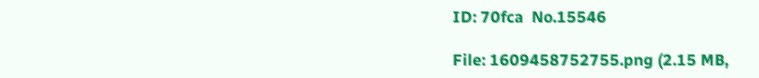ID: 70fca  No.15546

File: 1609458752755.png (2.15 MB,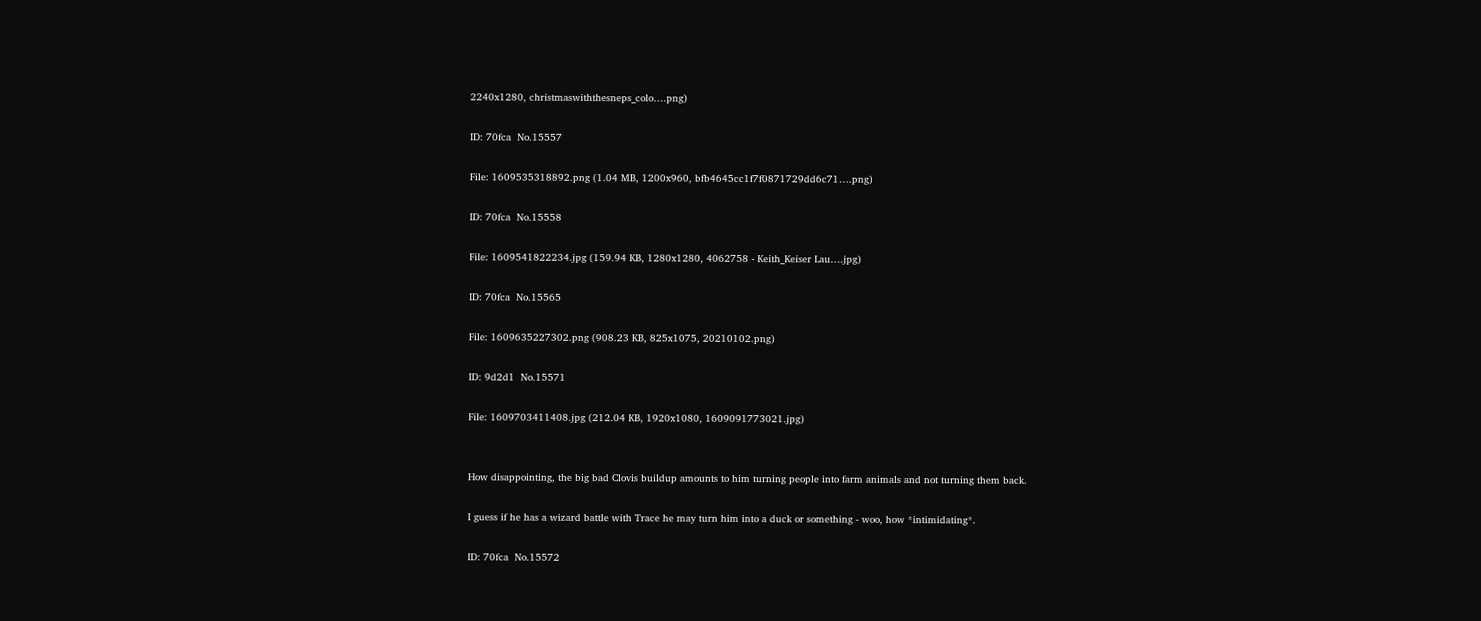2240x1280, christmaswiththesneps_colo….png)

ID: 70fca  No.15557

File: 1609535318892.png (1.04 MB, 1200x960, bfb4645cc1f7f0871729dd6c71….png)

ID: 70fca  No.15558

File: 1609541822234.jpg (159.94 KB, 1280x1280, 4062758 - Keith_Keiser Lau….jpg)

ID: 70fca  No.15565

File: 1609635227302.png (908.23 KB, 825x1075, 20210102.png)

ID: 9d2d1  No.15571

File: 1609703411408.jpg (212.04 KB, 1920x1080, 1609091773021.jpg)


How disappointing, the big bad Clovis buildup amounts to him turning people into farm animals and not turning them back.

I guess if he has a wizard battle with Trace he may turn him into a duck or something - woo, how *intimidating*.

ID: 70fca  No.15572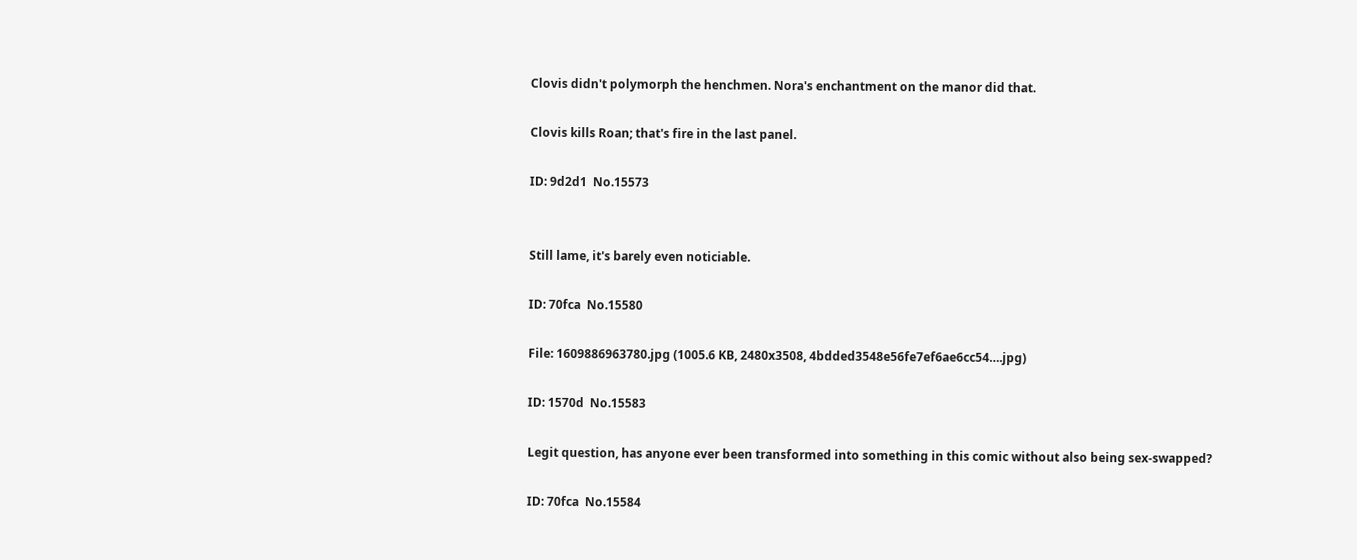Clovis didn't polymorph the henchmen. Nora's enchantment on the manor did that.

Clovis kills Roan; that's fire in the last panel.

ID: 9d2d1  No.15573


Still lame, it's barely even noticiable.

ID: 70fca  No.15580

File: 1609886963780.jpg (1005.6 KB, 2480x3508, 4bdded3548e56fe7ef6ae6cc54….jpg)

ID: 1570d  No.15583

Legit question, has anyone ever been transformed into something in this comic without also being sex-swapped?

ID: 70fca  No.15584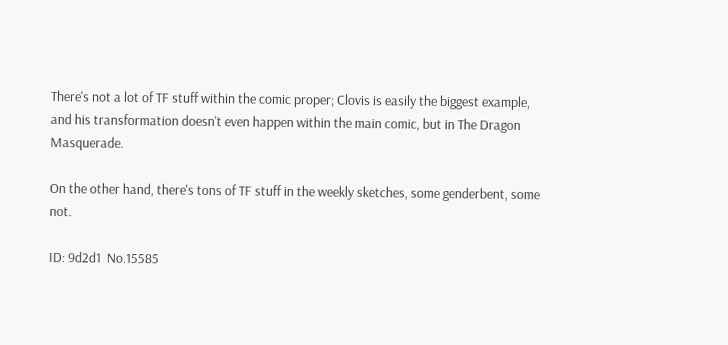There's not a lot of TF stuff within the comic proper; Clovis is easily the biggest example, and his transformation doesn't even happen within the main comic, but in The Dragon Masquerade.

On the other hand, there's tons of TF stuff in the weekly sketches, some genderbent, some not.

ID: 9d2d1  No.15585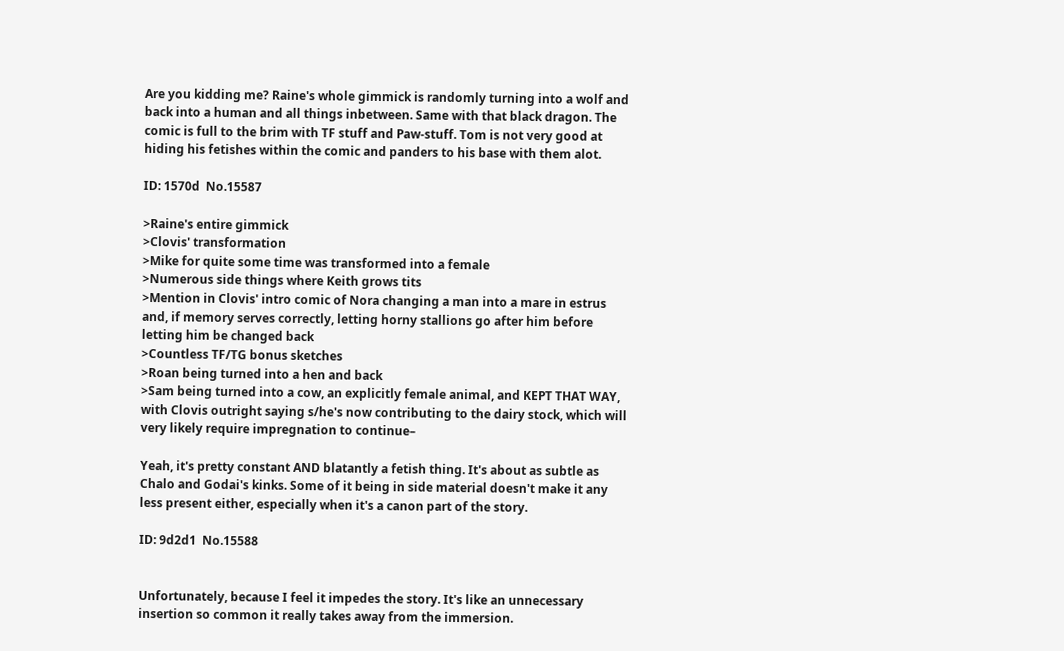Are you kidding me? Raine's whole gimmick is randomly turning into a wolf and back into a human and all things inbetween. Same with that black dragon. The comic is full to the brim with TF stuff and Paw-stuff. Tom is not very good at hiding his fetishes within the comic and panders to his base with them alot.

ID: 1570d  No.15587

>Raine's entire gimmick
>Clovis' transformation
>Mike for quite some time was transformed into a female
>Numerous side things where Keith grows tits
>Mention in Clovis' intro comic of Nora changing a man into a mare in estrus and, if memory serves correctly, letting horny stallions go after him before letting him be changed back
>Countless TF/TG bonus sketches
>Roan being turned into a hen and back
>Sam being turned into a cow, an explicitly female animal, and KEPT THAT WAY, with Clovis outright saying s/he's now contributing to the dairy stock, which will very likely require impregnation to continue–

Yeah, it's pretty constant AND blatantly a fetish thing. It's about as subtle as Chalo and Godai's kinks. Some of it being in side material doesn't make it any less present either, especially when it's a canon part of the story.

ID: 9d2d1  No.15588


Unfortunately, because I feel it impedes the story. It's like an unnecessary insertion so common it really takes away from the immersion.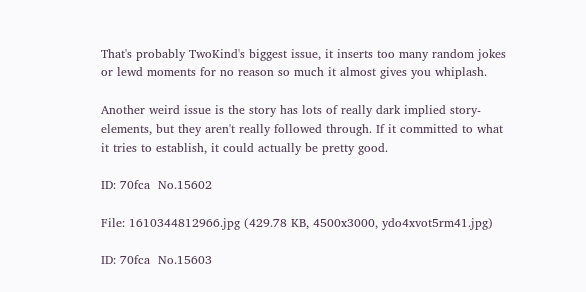That's probably TwoKind's biggest issue, it inserts too many random jokes or lewd moments for no reason so much it almost gives you whiplash.

Another weird issue is the story has lots of really dark implied story-elements, but they aren't really followed through. If it committed to what it tries to establish, it could actually be pretty good.

ID: 70fca  No.15602

File: 1610344812966.jpg (429.78 KB, 4500x3000, ydo4xvot5rm41.jpg)

ID: 70fca  No.15603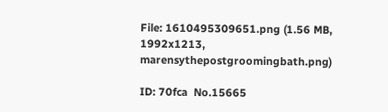File: 1610495309651.png (1.56 MB, 1992x1213, marensythepostgroomingbath.png)

ID: 70fca  No.15665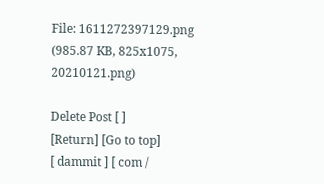File: 1611272397129.png (985.87 KB, 825x1075, 20210121.png)

Delete Post [ ]
[Return] [Go to top]
[ dammit ] [ com /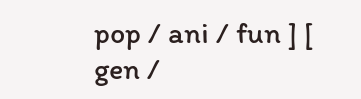pop / ani / fun ] [ gen /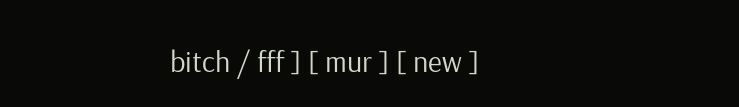bitch / fff ] [ mur ] [ new ]